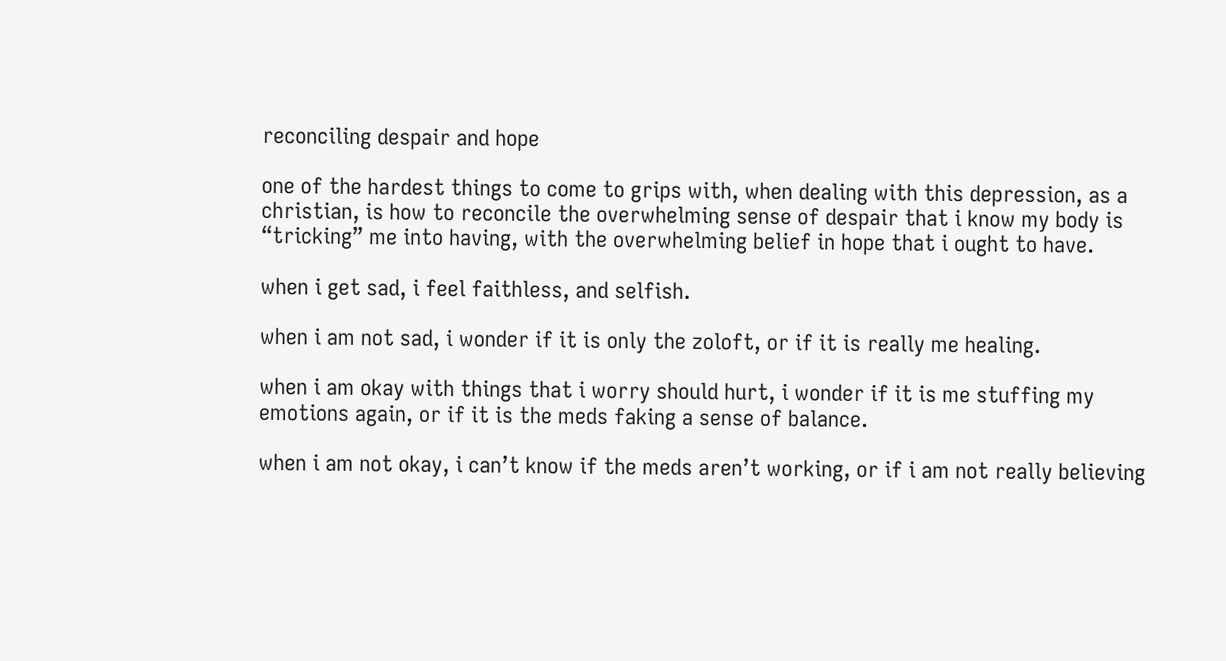reconciling despair and hope

one of the hardest things to come to grips with, when dealing with this depression, as a christian, is how to reconcile the overwhelming sense of despair that i know my body is “tricking” me into having, with the overwhelming belief in hope that i ought to have.

when i get sad, i feel faithless, and selfish.

when i am not sad, i wonder if it is only the zoloft, or if it is really me healing.

when i am okay with things that i worry should hurt, i wonder if it is me stuffing my emotions again, or if it is the meds faking a sense of balance.

when i am not okay, i can’t know if the meds aren’t working, or if i am not really believing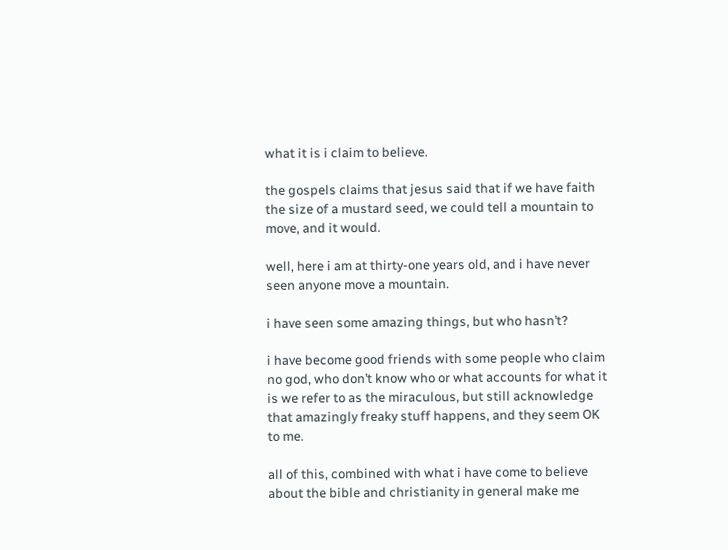what it is i claim to believe.

the gospels claims that jesus said that if we have faith the size of a mustard seed, we could tell a mountain to move, and it would.

well, here i am at thirty-one years old, and i have never seen anyone move a mountain.

i have seen some amazing things, but who hasn’t?

i have become good friends with some people who claim no god, who don’t know who or what accounts for what it is we refer to as the miraculous, but still acknowledge that amazingly freaky stuff happens, and they seem OK to me.

all of this, combined with what i have come to believe about the bible and christianity in general make me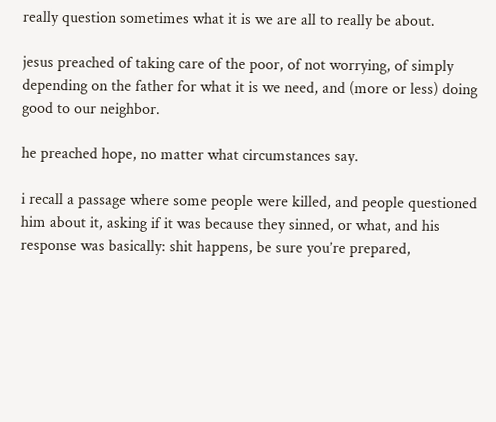really question sometimes what it is we are all to really be about.

jesus preached of taking care of the poor, of not worrying, of simply depending on the father for what it is we need, and (more or less) doing good to our neighbor.

he preached hope, no matter what circumstances say.

i recall a passage where some people were killed, and people questioned him about it, asking if it was because they sinned, or what, and his response was basically: shit happens, be sure you’re prepared,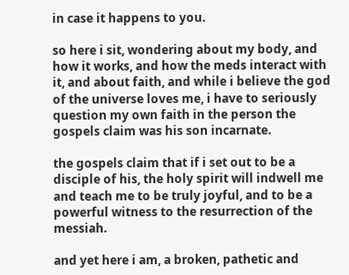in case it happens to you.

so here i sit, wondering about my body, and how it works, and how the meds interact with it, and about faith, and while i believe the god of the universe loves me, i have to seriously question my own faith in the person the gospels claim was his son incarnate.

the gospels claim that if i set out to be a disciple of his, the holy spirit will indwell me and teach me to be truly joyful, and to be a powerful witness to the resurrection of the messiah.

and yet here i am, a broken, pathetic and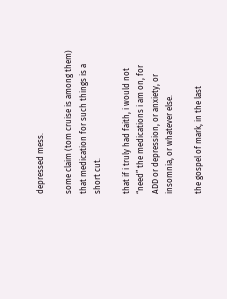depressed mess.

some claim (tom cruise is among them) that medication for such things is a short cut.

that if i truly had faith, i would not “need” the medications i am on, for ADD or depression, or anxiety, or insomnia, or whatever else.

the gospel of mark, in the last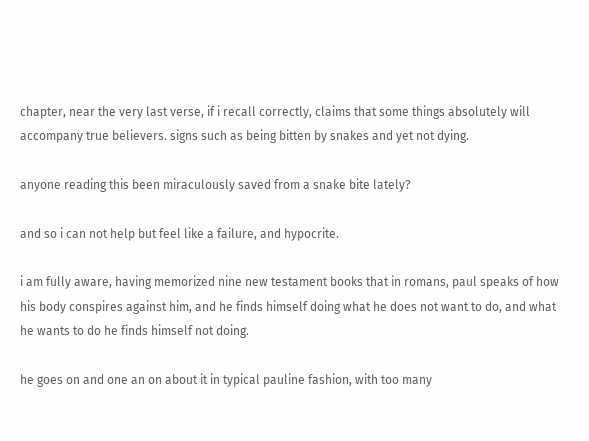chapter, near the very last verse, if i recall correctly, claims that some things absolutely will accompany true believers. signs such as being bitten by snakes and yet not dying.

anyone reading this been miraculously saved from a snake bite lately?

and so i can not help but feel like a failure, and hypocrite.

i am fully aware, having memorized nine new testament books that in romans, paul speaks of how his body conspires against him, and he finds himself doing what he does not want to do, and what he wants to do he finds himself not doing.

he goes on and one an on about it in typical pauline fashion, with too many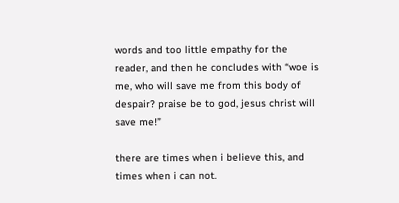words and too little empathy for the reader, and then he concludes with “woe is me, who will save me from this body of despair? praise be to god, jesus christ will save me!”

there are times when i believe this, and times when i can not.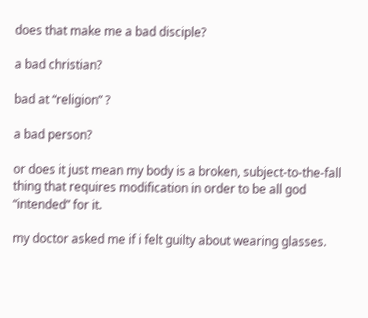does that make me a bad disciple?

a bad christian?

bad at “religion” ?

a bad person?

or does it just mean my body is a broken, subject-to-the-fall thing that requires modification in order to be all god “intended” for it.

my doctor asked me if i felt guilty about wearing glasses.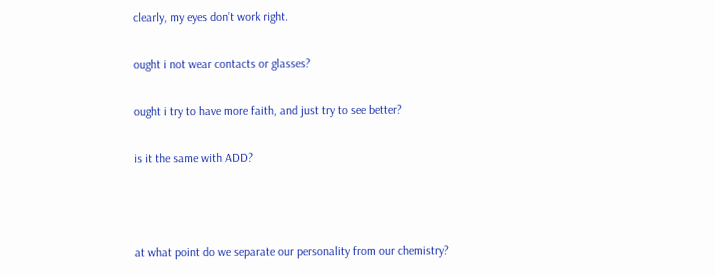clearly, my eyes don’t work right.

ought i not wear contacts or glasses?

ought i try to have more faith, and just try to see better?

is it the same with ADD?



at what point do we separate our personality from our chemistry?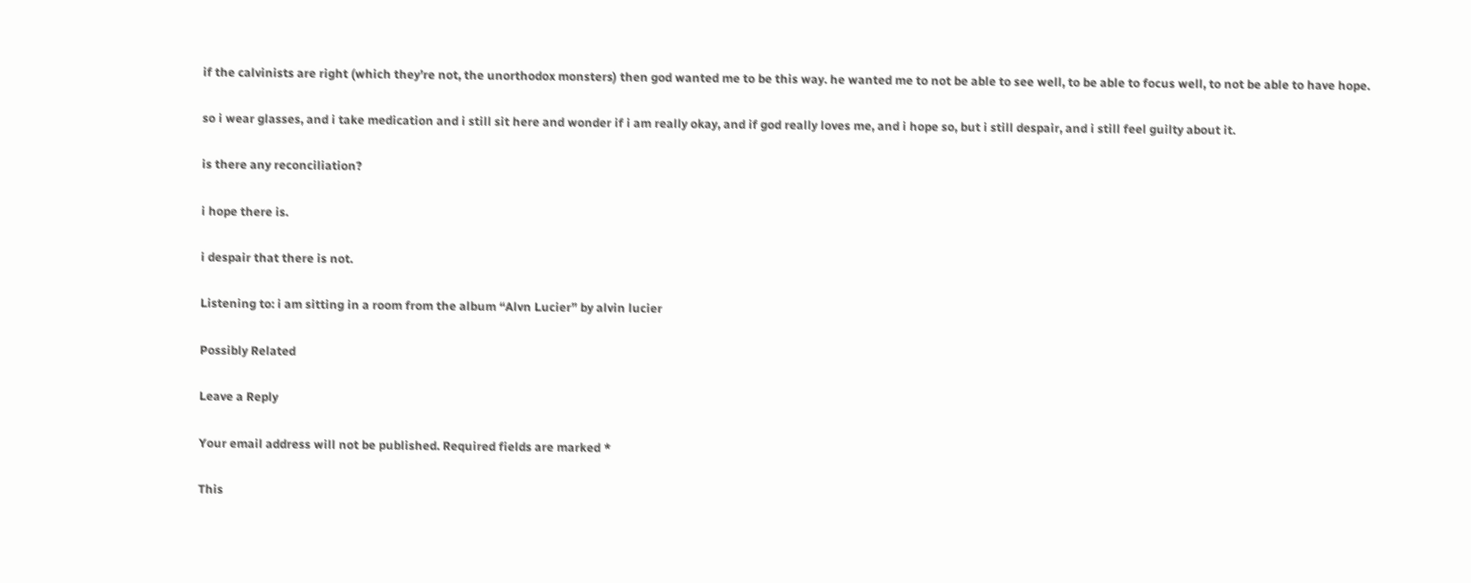if the calvinists are right (which they’re not, the unorthodox monsters) then god wanted me to be this way. he wanted me to not be able to see well, to be able to focus well, to not be able to have hope.

so i wear glasses, and i take medication and i still sit here and wonder if i am really okay, and if god really loves me, and i hope so, but i still despair, and i still feel guilty about it.

is there any reconciliation?

i hope there is.

i despair that there is not.

Listening to: i am sitting in a room from the album “Alvn Lucier” by alvin lucier

Possibly Related

Leave a Reply

Your email address will not be published. Required fields are marked *

This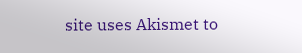site uses Akismet to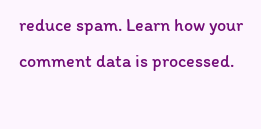reduce spam. Learn how your comment data is processed.